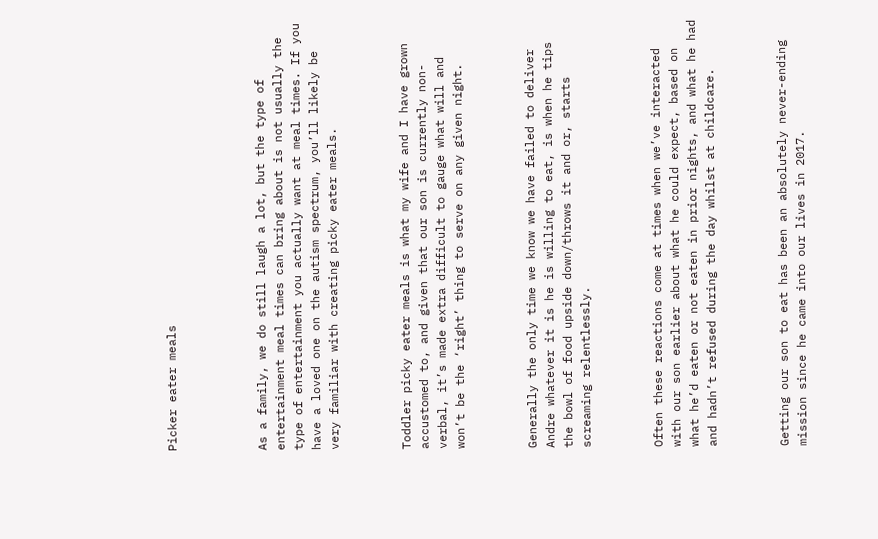Picker eater meals




As a family, we do still laugh a lot, but the type of entertainment meal times can bring about is not usually the type of entertainment you actually want at meal times. If you have a loved one on the autism spectrum, you’ll likely be very familiar with creating picky eater meals.



Toddler picky eater meals is what my wife and I have grown accustomed to, and given that our son is currently non-verbal, it’s made extra difficult to gauge what will and won’t be the ‘right’ thing to serve on any given night.



Generally the only time we know we have failed to deliver Andre whatever it is he is willing to eat, is when he tips the bowl of food upside down/throws it and or, starts screaming relentlessly.



Often these reactions come at times when we’ve interacted with our son earlier about what he could expect, based on what he’d eaten or not eaten in prior nights, and what he had and hadn’t refused during the day whilst at childcare.



Getting our son to eat has been an absolutely never-ending mission since he came into our lives in 2017.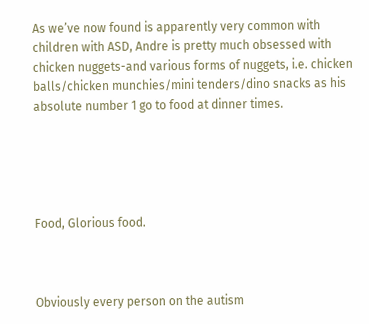As we’ve now found is apparently very common with children with ASD, Andre is pretty much obsessed with chicken nuggets-and various forms of nuggets, i.e. chicken balls/chicken munchies/mini tenders/dino snacks as his absolute number 1 go to food at dinner times.





Food, Glorious food.



Obviously every person on the autism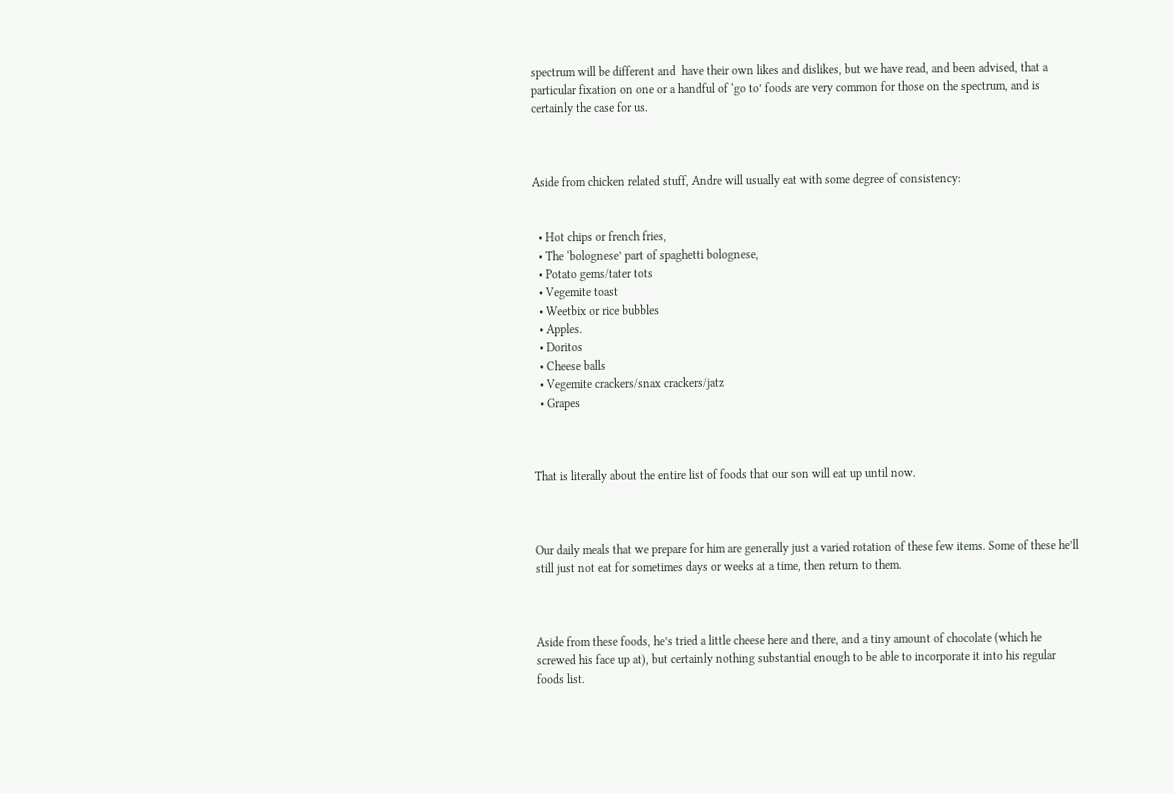spectrum will be different and  have their own likes and dislikes, but we have read, and been advised, that a particular fixation on one or a handful of ‘go to’ foods are very common for those on the spectrum, and is certainly the case for us.



Aside from chicken related stuff, Andre will usually eat with some degree of consistency:


  • Hot chips or french fries,
  • The ‘bolognese’ part of spaghetti bolognese,
  • Potato gems/tater tots
  • Vegemite toast
  • Weetbix or rice bubbles
  • Apples.
  • Doritos
  • Cheese balls
  • Vegemite crackers/snax crackers/jatz
  • Grapes



That is literally about the entire list of foods that our son will eat up until now.



Our daily meals that we prepare for him are generally just a varied rotation of these few items. Some of these he’ll still just not eat for sometimes days or weeks at a time, then return to them.



Aside from these foods, he’s tried a little cheese here and there, and a tiny amount of chocolate (which he screwed his face up at), but certainly nothing substantial enough to be able to incorporate it into his regular foods list.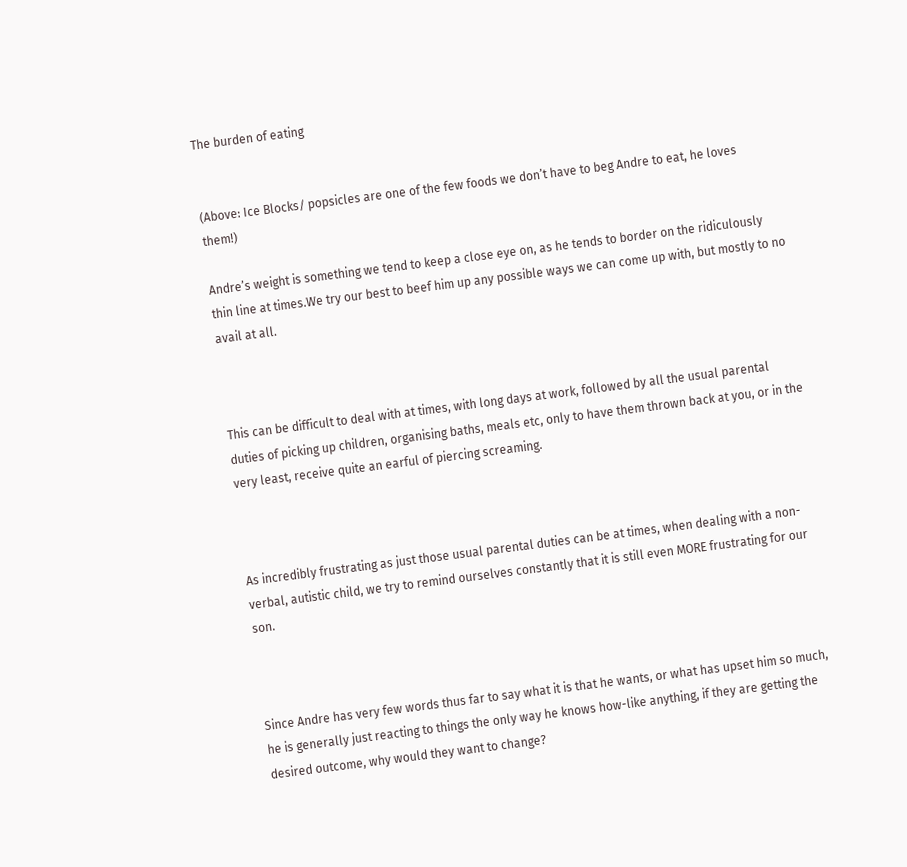The burden of eating


(Above: Ice Blocks/ popsicles are one of the few foods we don’t have to beg Andre to eat, he loves them!)

Andre’s weight is something we tend to keep a close eye on, as he tends to border on the ridiculously thin line at times.We try our best to beef him up any possible ways we can come up with, but mostly to no avail at all.



This can be difficult to deal with at times, with long days at work, followed by all the usual parental duties of picking up children, organising baths, meals etc, only to have them thrown back at you, or in the very least, receive quite an earful of piercing screaming.



As incredibly frustrating as just those usual parental duties can be at times, when dealing with a non-verbal, autistic child, we try to remind ourselves constantly that it is still even MORE frustrating for our son.



Since Andre has very few words thus far to say what it is that he wants, or what has upset him so much, he is generally just reacting to things the only way he knows how-like anything, if they are getting the desired outcome, why would they want to change?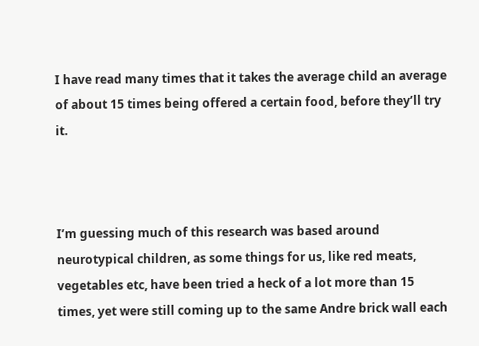I have read many times that it takes the average child an average of about 15 times being offered a certain food, before they’ll try it.



I’m guessing much of this research was based around neurotypical children, as some things for us, like red meats, vegetables etc, have been tried a heck of a lot more than 15 times, yet were still coming up to the same Andre brick wall each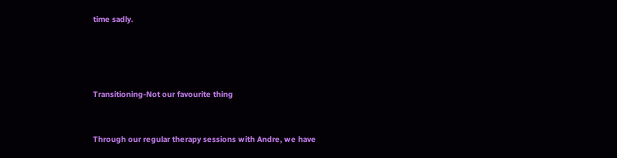time sadly.




Transitioning-Not our favourite thing


Through our regular therapy sessions with Andre, we have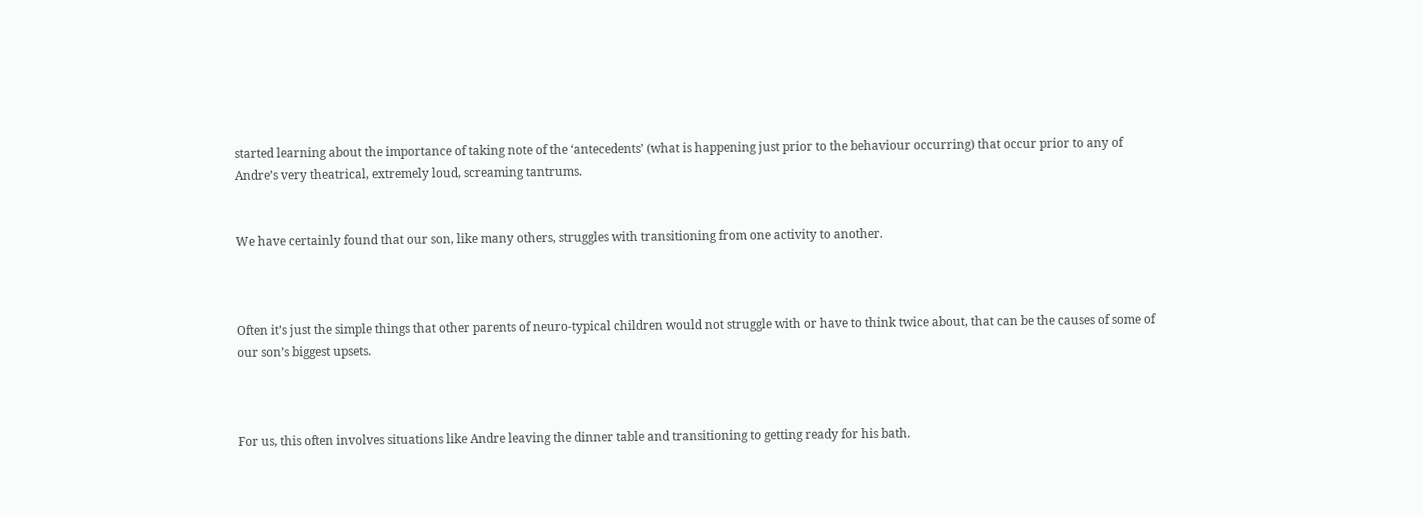started learning about the importance of taking note of the ‘antecedents’ (what is happening just prior to the behaviour occurring) that occur prior to any of Andre’s very theatrical, extremely loud, screaming tantrums.


We have certainly found that our son, like many others, struggles with transitioning from one activity to another.



Often it’s just the simple things that other parents of neuro-typical children would not struggle with or have to think twice about, that can be the causes of some of our son’s biggest upsets.



For us, this often involves situations like Andre leaving the dinner table and transitioning to getting ready for his bath.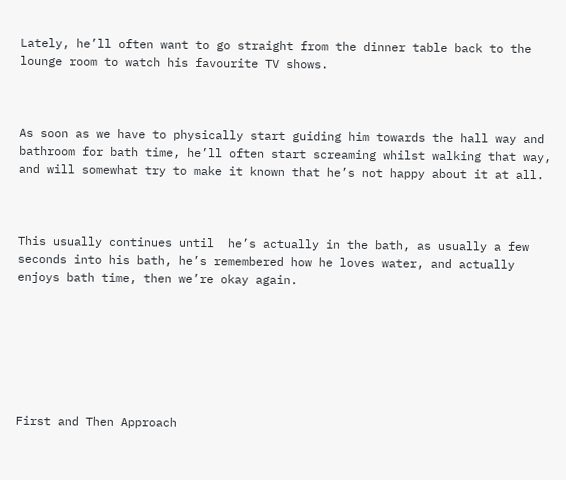Lately, he’ll often want to go straight from the dinner table back to the lounge room to watch his favourite TV shows.



As soon as we have to physically start guiding him towards the hall way and bathroom for bath time, he’ll often start screaming whilst walking that way, and will somewhat try to make it known that he’s not happy about it at all.



This usually continues until  he’s actually in the bath, as usually a few seconds into his bath, he’s remembered how he loves water, and actually enjoys bath time, then we’re okay again.







First and Then Approach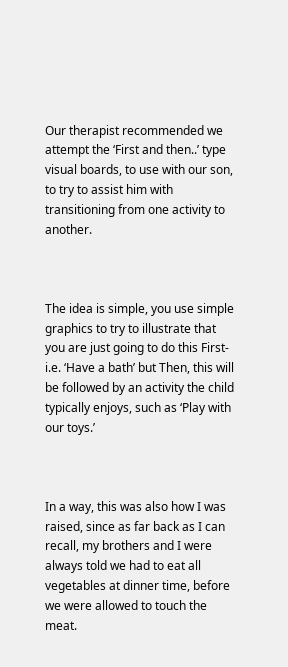Our therapist recommended we attempt the ‘First and then..’ type visual boards, to use with our son, to try to assist him with transitioning from one activity to another.



The idea is simple, you use simple graphics to try to illustrate that you are just going to do this First-i.e. ‘Have a bath’ but Then, this will be followed by an activity the child typically enjoys, such as ‘Play with our toys.’



In a way, this was also how I was raised, since as far back as I can recall, my brothers and I were always told we had to eat all vegetables at dinner time, before we were allowed to touch the meat.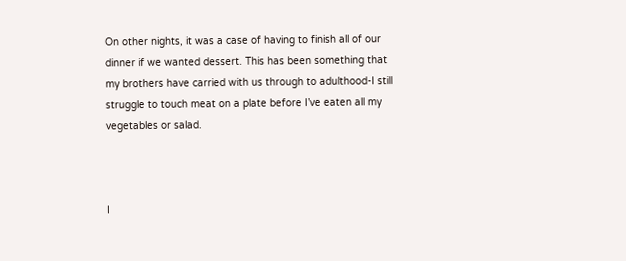On other nights, it was a case of having to finish all of our dinner if we wanted dessert. This has been something that my brothers have carried with us through to adulthood-I still struggle to touch meat on a plate before I’ve eaten all my vegetables or salad.



I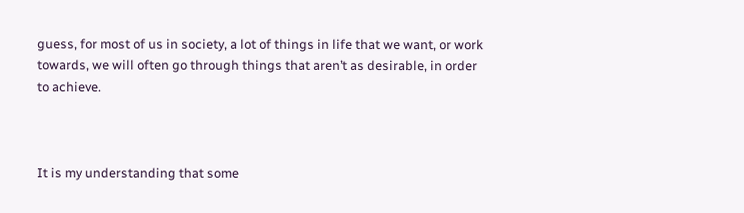guess, for most of us in society, a lot of things in life that we want, or work towards, we will often go through things that aren’t as desirable, in order to achieve.



It is my understanding that some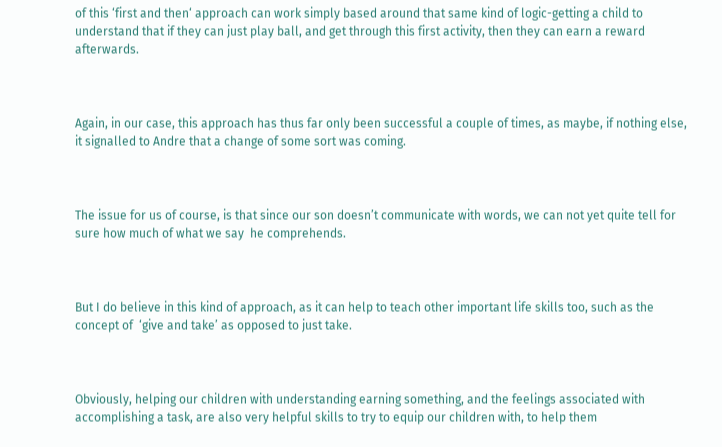of this ‘first and then‘ approach can work simply based around that same kind of logic-getting a child to understand that if they can just play ball, and get through this first activity, then they can earn a reward afterwards.



Again, in our case, this approach has thus far only been successful a couple of times, as maybe, if nothing else, it signalled to Andre that a change of some sort was coming.



The issue for us of course, is that since our son doesn’t communicate with words, we can not yet quite tell for sure how much of what we say  he comprehends.



But I do believe in this kind of approach, as it can help to teach other important life skills too, such as the concept of  ‘give and take’ as opposed to just take.



Obviously, helping our children with understanding earning something, and the feelings associated with accomplishing a task, are also very helpful skills to try to equip our children with, to help them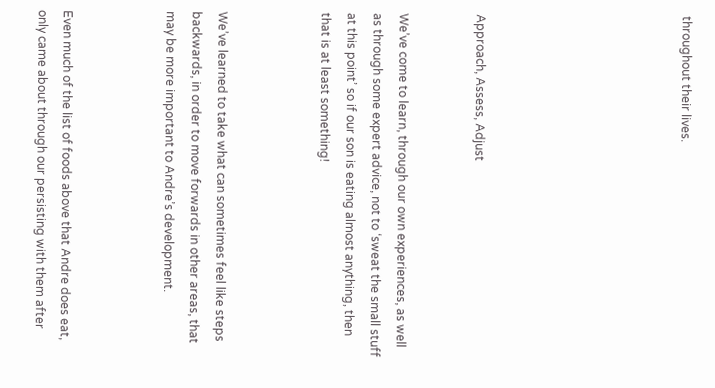throughout their lives.







Approach, Assess, Adjust


We’ve come to learn, through our own experiences, as well as through some expert advice, not to ‘sweat the small stuff at this point’ so if our son is eating almost anything, then that is at least something!



We’ve learned to take what can sometimes feel like steps backwards, in order to move forwards in other areas, that may be more important to Andre’s development.



Even much of the list of foods above that Andre does eat, only came about through our persisting with them after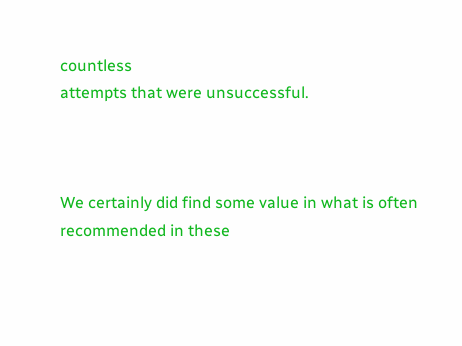countless
attempts that were unsuccessful.



We certainly did find some value in what is often recommended in these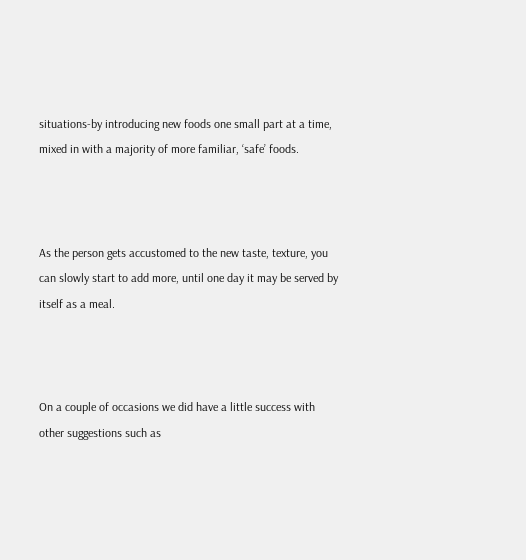situations-by introducing new foods one small part at a time, mixed in with a majority of more familiar, ‘safe’ foods.



As the person gets accustomed to the new taste, texture, you can slowly start to add more, until one day it may be served by itself as a meal.



On a couple of occasions we did have a little success with other suggestions such as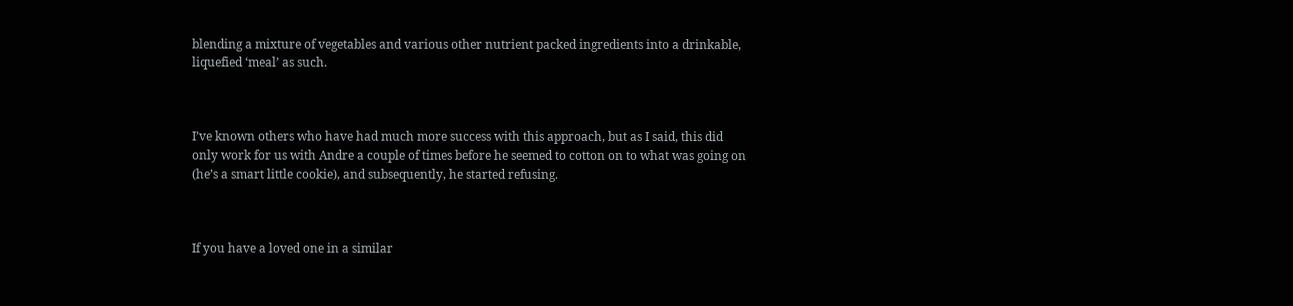blending a mixture of vegetables and various other nutrient packed ingredients into a drinkable, liquefied ‘meal’ as such.



I’ve known others who have had much more success with this approach, but as I said, this did only work for us with Andre a couple of times before he seemed to cotton on to what was going on  (he’s a smart little cookie), and subsequently, he started refusing.



If you have a loved one in a similar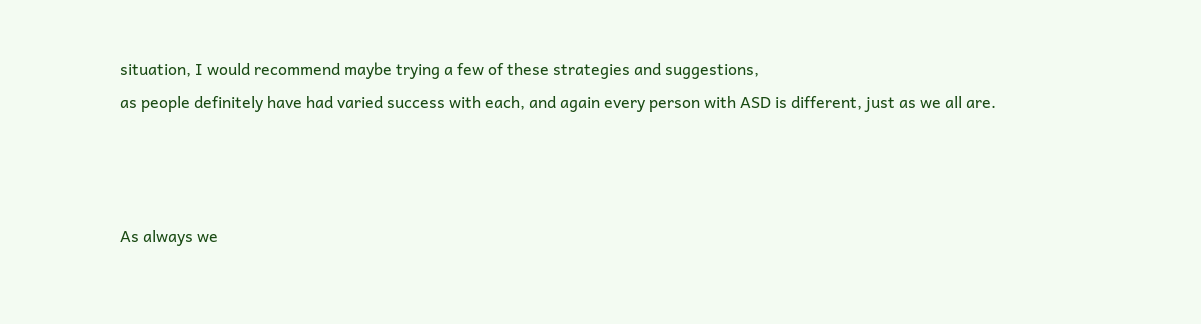situation, I would recommend maybe trying a few of these strategies and suggestions,
as people definitely have had varied success with each, and again every person with ASD is different, just as we all are.



As always we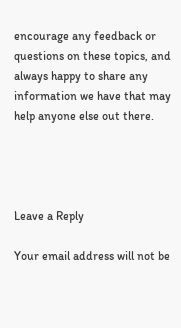encourage any feedback or questions on these topics, and always happy to share any information we have that may help anyone else out there.




Leave a Reply

Your email address will not be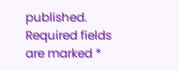published. Required fields are marked *